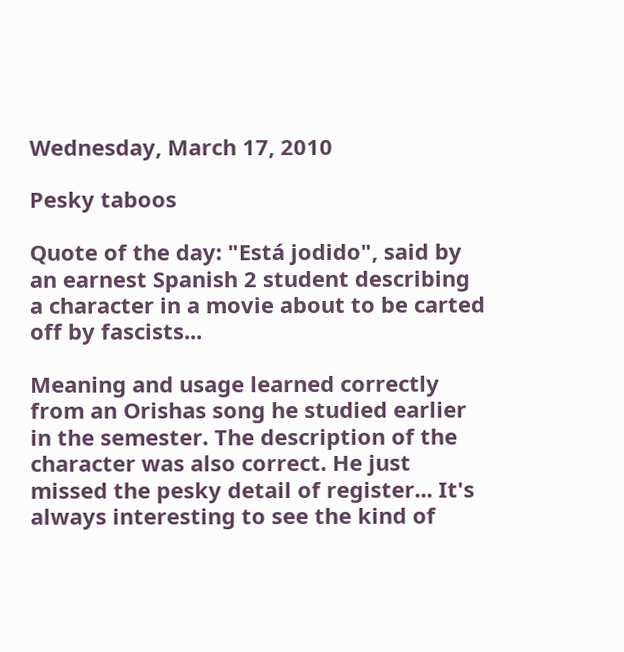Wednesday, March 17, 2010

Pesky taboos

Quote of the day: "Está jodido", said by an earnest Spanish 2 student describing a character in a movie about to be carted off by fascists...

Meaning and usage learned correctly from an Orishas song he studied earlier in the semester. The description of the character was also correct. He just missed the pesky detail of register... It's always interesting to see the kind of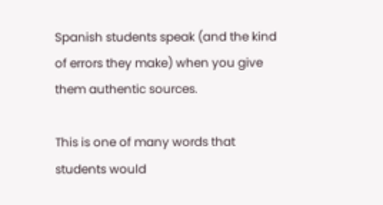Spanish students speak (and the kind of errors they make) when you give them authentic sources.

This is one of many words that students would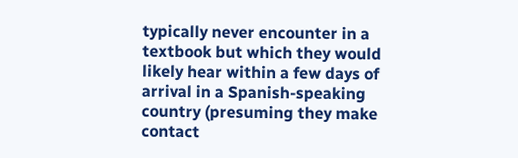typically never encounter in a textbook but which they would likely hear within a few days of arrival in a Spanish-speaking country (presuming they make contact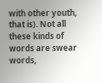with other youth, that is). Not all these kinds of words are swear words,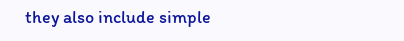they also include simple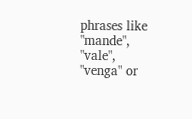phrases like "mande", "vale", "venga" or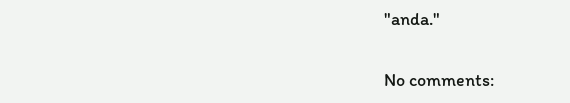"anda."

No comments: